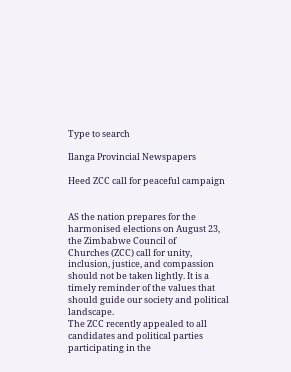Type to search

Ilanga Provincial Newspapers

Heed ZCC call for peaceful campaign


AS the nation prepares for the harmonised elections on August 23, the Zimbabwe Council of
Churches (ZCC) call for unity, inclusion, justice, and compassion should not be taken lightly. It is a
timely reminder of the values that should guide our society and political landscape.
The ZCC recently appealed to all candidates and political parties participating in the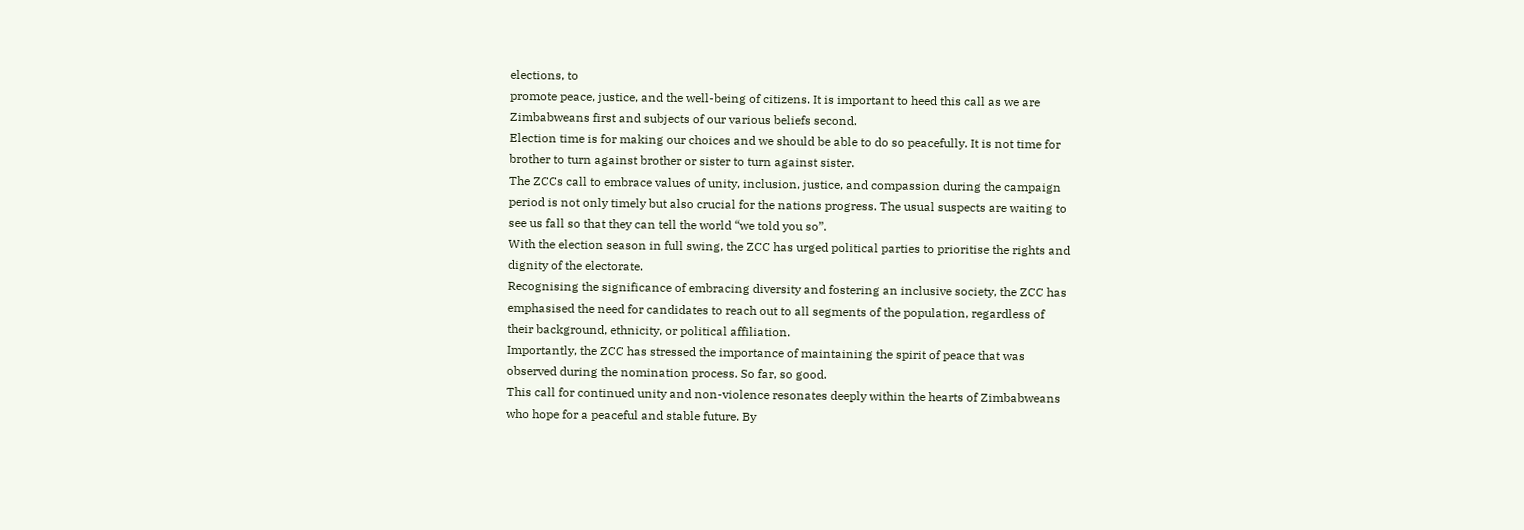elections, to
promote peace, justice, and the well-being of citizens. It is important to heed this call as we are
Zimbabweans first and subjects of our various beliefs second.
Election time is for making our choices and we should be able to do so peacefully. It is not time for
brother to turn against brother or sister to turn against sister.
The ZCCs call to embrace values of unity, inclusion, justice, and compassion during the campaign
period is not only timely but also crucial for the nations progress. The usual suspects are waiting to
see us fall so that they can tell the world “we told you so”.
With the election season in full swing, the ZCC has urged political parties to prioritise the rights and
dignity of the electorate.
Recognising the significance of embracing diversity and fostering an inclusive society, the ZCC has
emphasised the need for candidates to reach out to all segments of the population, regardless of
their background, ethnicity, or political affiliation.
Importantly, the ZCC has stressed the importance of maintaining the spirit of peace that was
observed during the nomination process. So far, so good.
This call for continued unity and non-violence resonates deeply within the hearts of Zimbabweans
who hope for a peaceful and stable future. By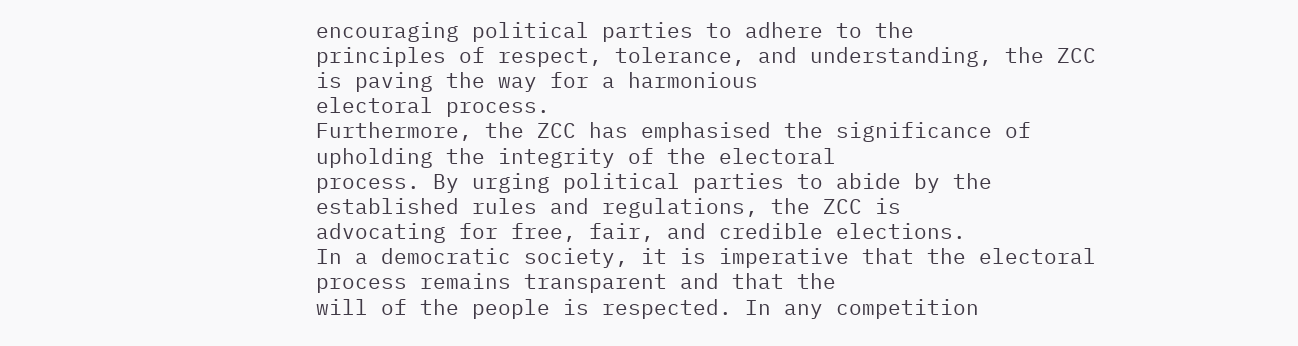encouraging political parties to adhere to the
principles of respect, tolerance, and understanding, the ZCC is paving the way for a harmonious
electoral process.
Furthermore, the ZCC has emphasised the significance of upholding the integrity of the electoral
process. By urging political parties to abide by the established rules and regulations, the ZCC is
advocating for free, fair, and credible elections.
In a democratic society, it is imperative that the electoral process remains transparent and that the
will of the people is respected. In any competition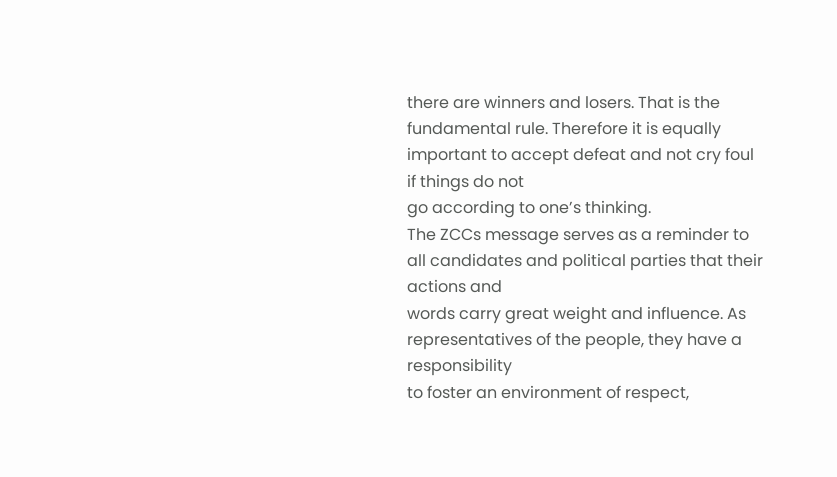there are winners and losers. That is the
fundamental rule. Therefore it is equally important to accept defeat and not cry foul if things do not
go according to one’s thinking.
The ZCCs message serves as a reminder to all candidates and political parties that their actions and
words carry great weight and influence. As representatives of the people, they have a responsibility
to foster an environment of respect,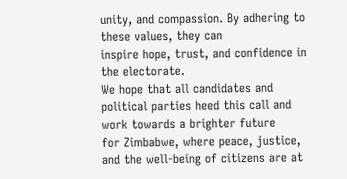unity, and compassion. By adhering to these values, they can
inspire hope, trust, and confidence in the electorate.
We hope that all candidates and political parties heed this call and work towards a brighter future
for Zimbabwe, where peace, justice, and the well-being of citizens are at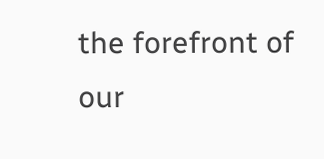the forefront of our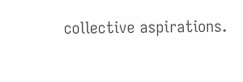collective aspirations.